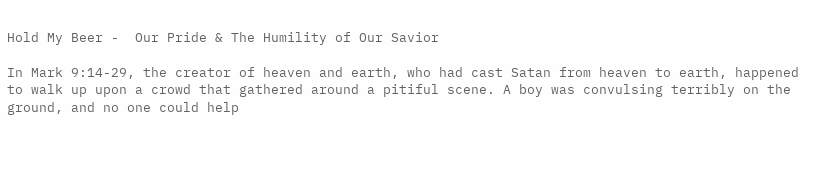Hold My Beer -  Our Pride & The Humility of Our Savior

In Mark 9:14-29, the creator of heaven and earth, who had cast Satan from heaven to earth, happened to walk up upon a crowd that gathered around a pitiful scene. A boy was convulsing terribly on the ground, and no one could help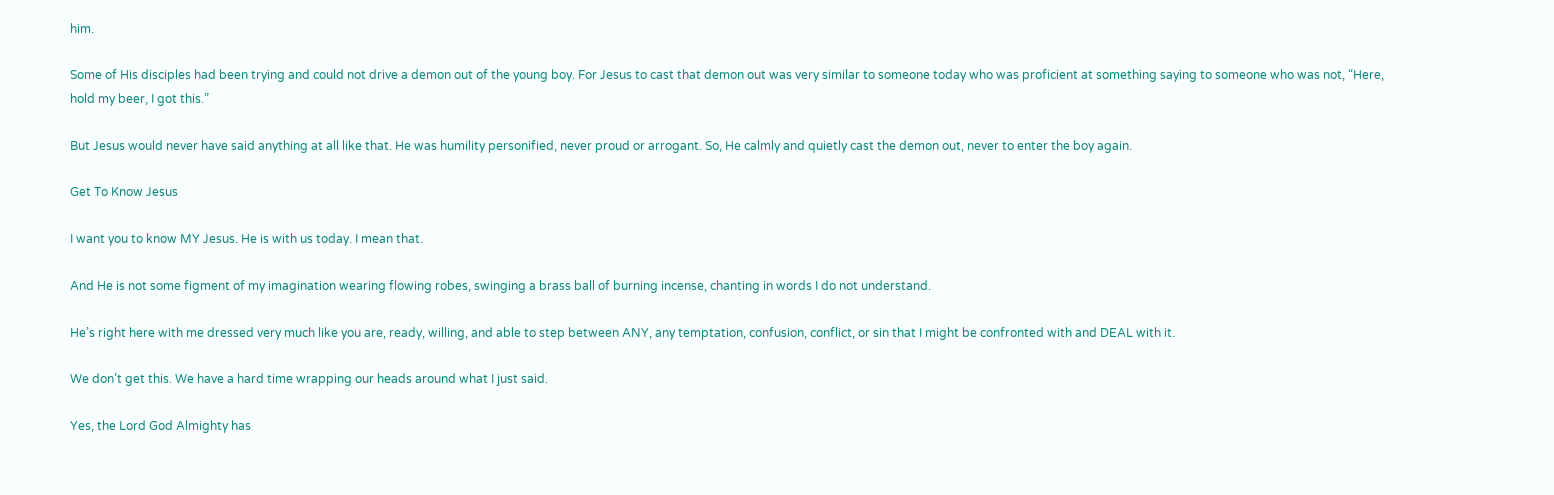him.

Some of His disciples had been trying and could not drive a demon out of the young boy. For Jesus to cast that demon out was very similar to someone today who was proficient at something saying to someone who was not, “Here, hold my beer, I got this.”

But Jesus would never have said anything at all like that. He was humility personified, never proud or arrogant. So, He calmly and quietly cast the demon out, never to enter the boy again.

Get To Know Jesus

I want you to know MY Jesus. He is with us today. I mean that.

And He is not some figment of my imagination wearing flowing robes, swinging a brass ball of burning incense, chanting in words I do not understand.

He’s right here with me dressed very much like you are, ready, willing, and able to step between ANY, any temptation, confusion, conflict, or sin that I might be confronted with and DEAL with it.

We don’t get this. We have a hard time wrapping our heads around what I just said.

Yes, the Lord God Almighty has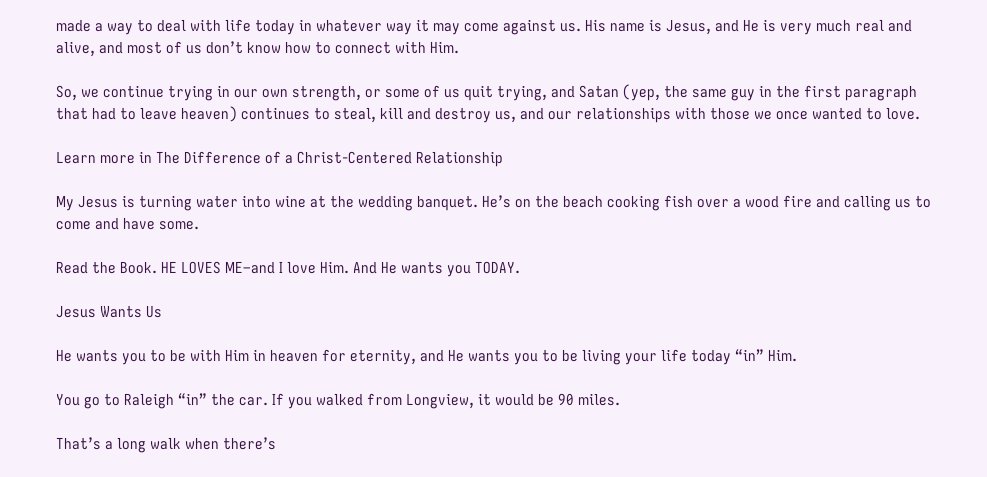made a way to deal with life today in whatever way it may come against us. His name is Jesus, and He is very much real and alive, and most of us don’t know how to connect with Him.

So, we continue trying in our own strength, or some of us quit trying, and Satan (yep, the same guy in the first paragraph that had to leave heaven) continues to steal, kill and destroy us, and our relationships with those we once wanted to love.

Learn more in The Difference of a Christ-Centered Relationship

My Jesus is turning water into wine at the wedding banquet. He’s on the beach cooking fish over a wood fire and calling us to come and have some.

Read the Book. HE LOVES ME–and I love Him. And He wants you TODAY.

Jesus Wants Us

He wants you to be with Him in heaven for eternity, and He wants you to be living your life today “in” Him.

You go to Raleigh “in” the car. If you walked from Longview, it would be 90 miles.

That’s a long walk when there’s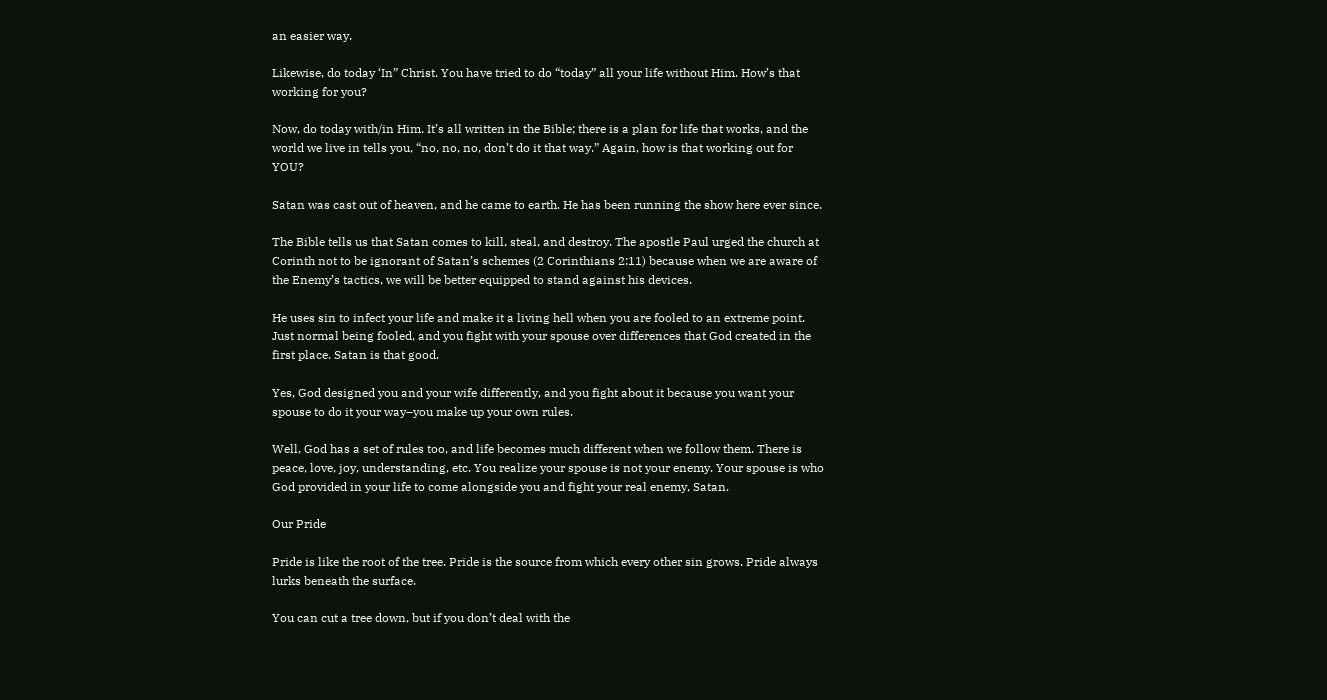an easier way.

Likewise, do today ‘In” Christ. You have tried to do “today” all your life without Him. How’s that working for you?

Now, do today with/in Him. It’s all written in the Bible; there is a plan for life that works, and the world we live in tells you, “no, no, no, don’t do it that way.” Again, how is that working out for YOU?

Satan was cast out of heaven, and he came to earth. He has been running the show here ever since.

The Bible tells us that Satan comes to kill, steal, and destroy. The apostle Paul urged the church at Corinth not to be ignorant of Satan’s schemes (2 Corinthians 2:11) because when we are aware of the Enemy’s tactics, we will be better equipped to stand against his devices.

He uses sin to infect your life and make it a living hell when you are fooled to an extreme point. Just normal being fooled, and you fight with your spouse over differences that God created in the first place. Satan is that good.

Yes, God designed you and your wife differently, and you fight about it because you want your spouse to do it your way–you make up your own rules.

Well, God has a set of rules too, and life becomes much different when we follow them. There is peace, love, joy, understanding, etc. You realize your spouse is not your enemy. Your spouse is who God provided in your life to come alongside you and fight your real enemy, Satan.

Our Pride

Pride is like the root of the tree. Pride is the source from which every other sin grows. Pride always lurks beneath the surface.

You can cut a tree down, but if you don’t deal with the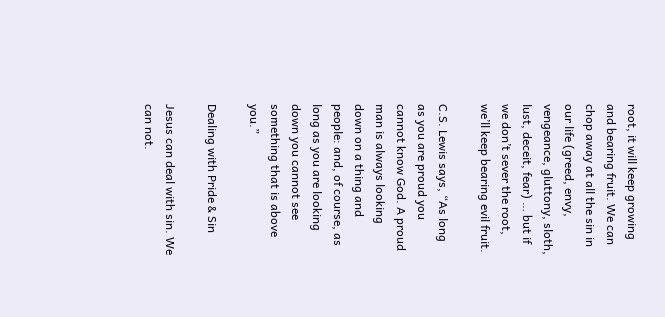root, it will keep growing and bearing fruit. We can chop away at all the sin in our life (greed, envy, vengeance, gluttony, sloth, lust, deceit, fear) … but if we don’t sever the root, we’ll keep bearing evil fruit.

C.S. Lewis says, “As long as you are proud you cannot know God. A proud man is always looking down on a thing and people: and, of course, as long as you are looking down you cannot see something that is above you.”

Dealing with Pride & Sin

Jesus can deal with sin. We can not.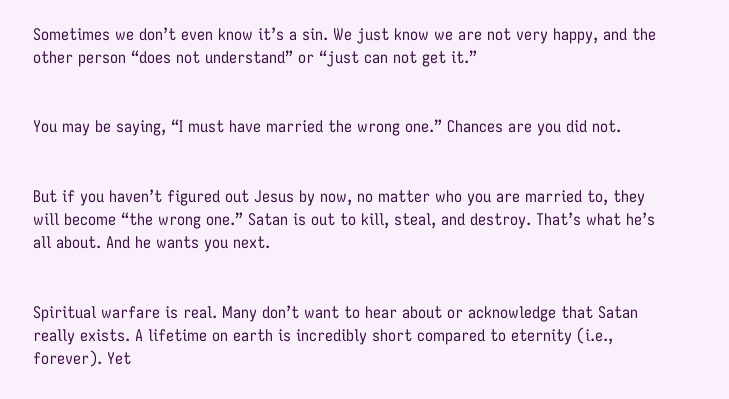Sometimes we don’t even know it’s a sin. We just know we are not very happy, and the other person “does not understand” or “just can not get it.”


You may be saying, “I must have married the wrong one.” Chances are you did not.


But if you haven’t figured out Jesus by now, no matter who you are married to, they will become “the wrong one.” Satan is out to kill, steal, and destroy. That’s what he’s all about. And he wants you next.


Spiritual warfare is real. Many don’t want to hear about or acknowledge that Satan really exists. A lifetime on earth is incredibly short compared to eternity (i.e., forever). Yet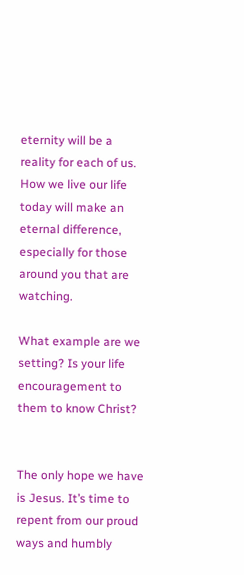eternity will be a reality for each of us. How we live our life today will make an eternal difference, especially for those around you that are watching.

What example are we setting? Is your life encouragement to them to know Christ?


The only hope we have is Jesus. It’s time to repent from our proud ways and humbly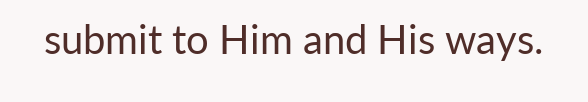submit to Him and His ways.